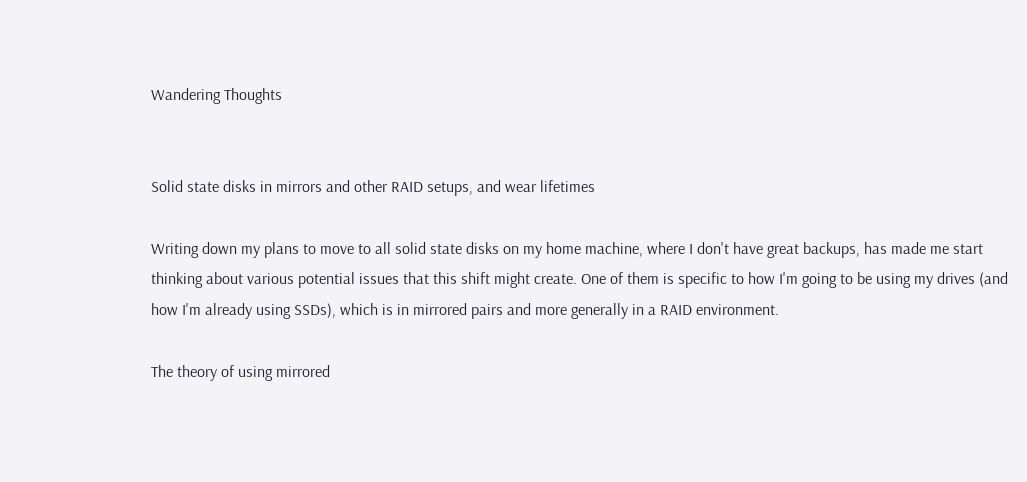Wandering Thoughts


Solid state disks in mirrors and other RAID setups, and wear lifetimes

Writing down my plans to move to all solid state disks on my home machine, where I don't have great backups, has made me start thinking about various potential issues that this shift might create. One of them is specific to how I'm going to be using my drives (and how I'm already using SSDs), which is in mirrored pairs and more generally in a RAID environment.

The theory of using mirrored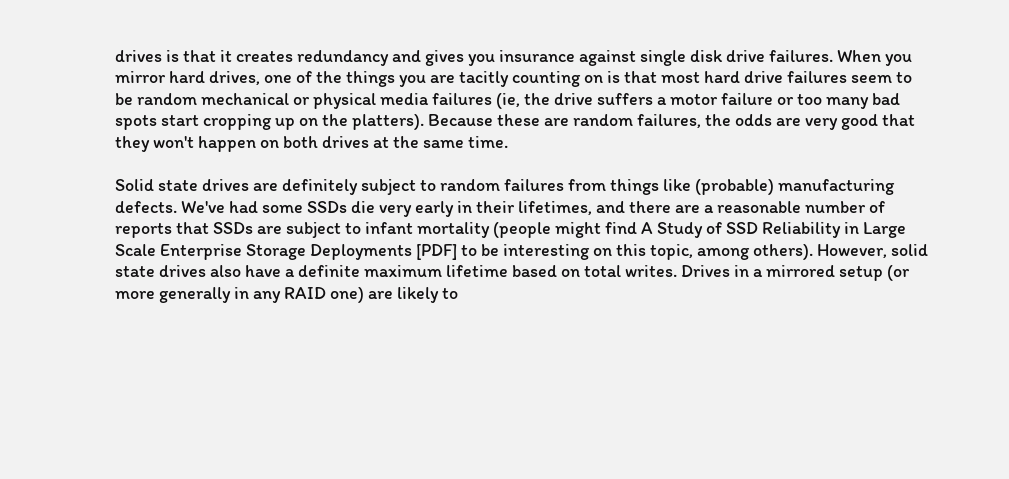drives is that it creates redundancy and gives you insurance against single disk drive failures. When you mirror hard drives, one of the things you are tacitly counting on is that most hard drive failures seem to be random mechanical or physical media failures (ie, the drive suffers a motor failure or too many bad spots start cropping up on the platters). Because these are random failures, the odds are very good that they won't happen on both drives at the same time.

Solid state drives are definitely subject to random failures from things like (probable) manufacturing defects. We've had some SSDs die very early in their lifetimes, and there are a reasonable number of reports that SSDs are subject to infant mortality (people might find A Study of SSD Reliability in Large Scale Enterprise Storage Deployments [PDF] to be interesting on this topic, among others). However, solid state drives also have a definite maximum lifetime based on total writes. Drives in a mirrored setup (or more generally in any RAID one) are likely to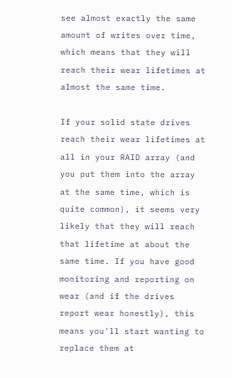see almost exactly the same amount of writes over time, which means that they will reach their wear lifetimes at almost the same time.

If your solid state drives reach their wear lifetimes at all in your RAID array (and you put them into the array at the same time, which is quite common), it seems very likely that they will reach that lifetime at about the same time. If you have good monitoring and reporting on wear (and if the drives report wear honestly), this means you'll start wanting to replace them at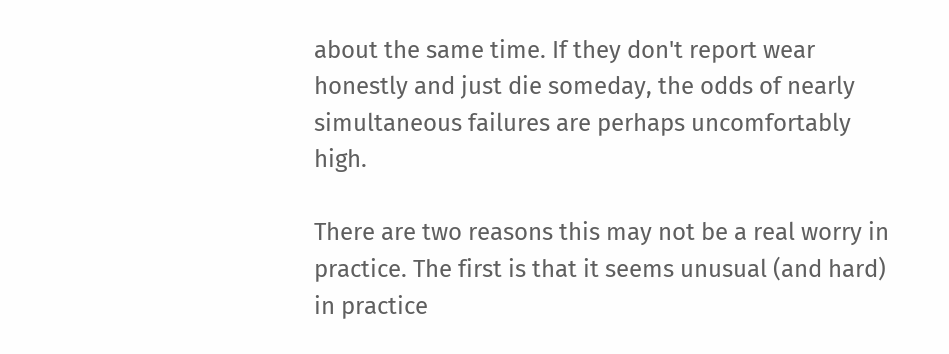about the same time. If they don't report wear honestly and just die someday, the odds of nearly simultaneous failures are perhaps uncomfortably high.

There are two reasons this may not be a real worry in practice. The first is that it seems unusual (and hard) in practice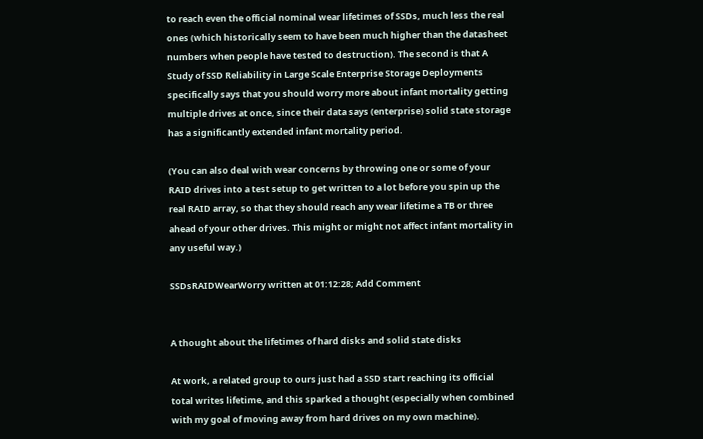to reach even the official nominal wear lifetimes of SSDs, much less the real ones (which historically seem to have been much higher than the datasheet numbers when people have tested to destruction). The second is that A Study of SSD Reliability in Large Scale Enterprise Storage Deployments specifically says that you should worry more about infant mortality getting multiple drives at once, since their data says (enterprise) solid state storage has a significantly extended infant mortality period.

(You can also deal with wear concerns by throwing one or some of your RAID drives into a test setup to get written to a lot before you spin up the real RAID array, so that they should reach any wear lifetime a TB or three ahead of your other drives. This might or might not affect infant mortality in any useful way.)

SSDsRAIDWearWorry written at 01:12:28; Add Comment


A thought about the lifetimes of hard disks and solid state disks

At work, a related group to ours just had a SSD start reaching its official total writes lifetime, and this sparked a thought (especially when combined with my goal of moving away from hard drives on my own machine).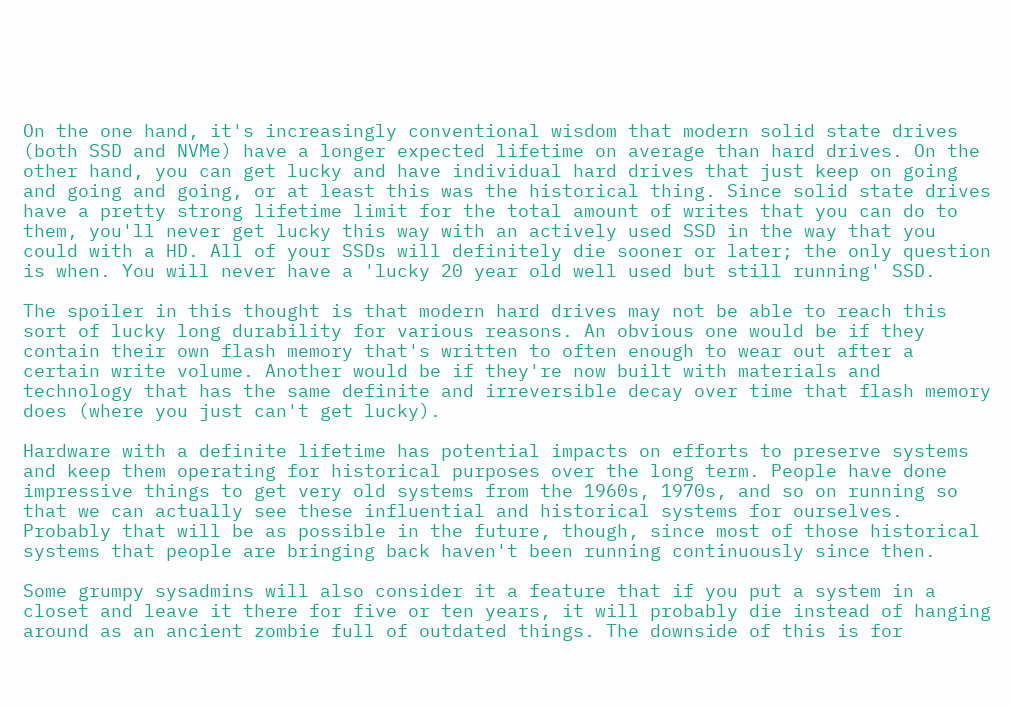On the one hand, it's increasingly conventional wisdom that modern solid state drives (both SSD and NVMe) have a longer expected lifetime on average than hard drives. On the other hand, you can get lucky and have individual hard drives that just keep on going and going and going, or at least this was the historical thing. Since solid state drives have a pretty strong lifetime limit for the total amount of writes that you can do to them, you'll never get lucky this way with an actively used SSD in the way that you could with a HD. All of your SSDs will definitely die sooner or later; the only question is when. You will never have a 'lucky 20 year old well used but still running' SSD.

The spoiler in this thought is that modern hard drives may not be able to reach this sort of lucky long durability for various reasons. An obvious one would be if they contain their own flash memory that's written to often enough to wear out after a certain write volume. Another would be if they're now built with materials and technology that has the same definite and irreversible decay over time that flash memory does (where you just can't get lucky).

Hardware with a definite lifetime has potential impacts on efforts to preserve systems and keep them operating for historical purposes over the long term. People have done impressive things to get very old systems from the 1960s, 1970s, and so on running so that we can actually see these influential and historical systems for ourselves. Probably that will be as possible in the future, though, since most of those historical systems that people are bringing back haven't been running continuously since then.

Some grumpy sysadmins will also consider it a feature that if you put a system in a closet and leave it there for five or ten years, it will probably die instead of hanging around as an ancient zombie full of outdated things. The downside of this is for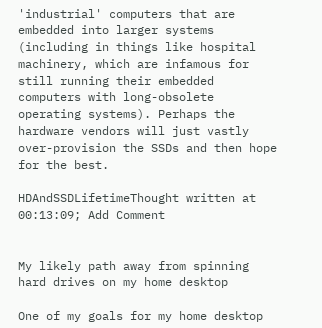'industrial' computers that are embedded into larger systems (including in things like hospital machinery, which are infamous for still running their embedded computers with long-obsolete operating systems). Perhaps the hardware vendors will just vastly over-provision the SSDs and then hope for the best.

HDAndSSDLifetimeThought written at 00:13:09; Add Comment


My likely path away from spinning hard drives on my home desktop

One of my goals for my home desktop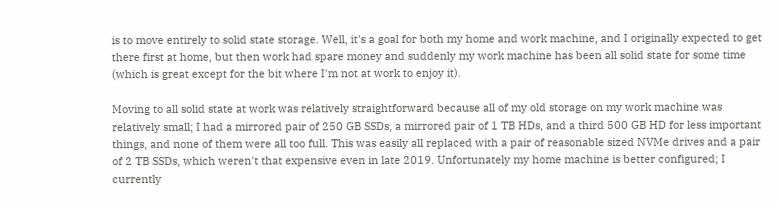is to move entirely to solid state storage. Well, it's a goal for both my home and work machine, and I originally expected to get there first at home, but then work had spare money and suddenly my work machine has been all solid state for some time (which is great except for the bit where I'm not at work to enjoy it).

Moving to all solid state at work was relatively straightforward because all of my old storage on my work machine was relatively small; I had a mirrored pair of 250 GB SSDs, a mirrored pair of 1 TB HDs, and a third 500 GB HD for less important things, and none of them were all too full. This was easily all replaced with a pair of reasonable sized NVMe drives and a pair of 2 TB SSDs, which weren't that expensive even in late 2019. Unfortunately my home machine is better configured; I currently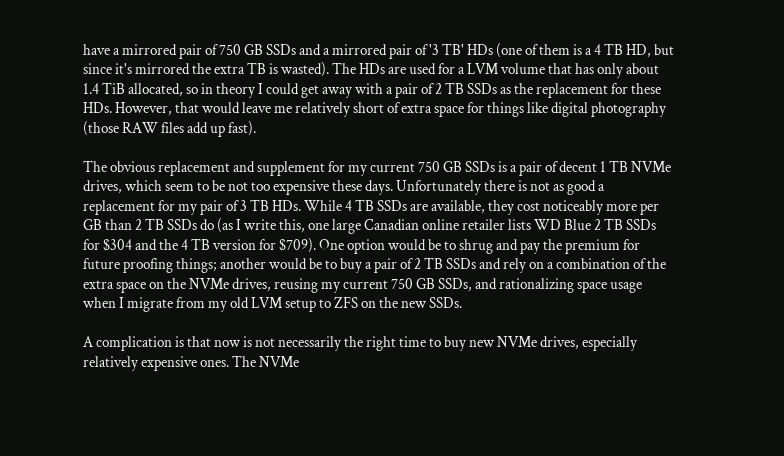have a mirrored pair of 750 GB SSDs and a mirrored pair of '3 TB' HDs (one of them is a 4 TB HD, but since it's mirrored the extra TB is wasted). The HDs are used for a LVM volume that has only about 1.4 TiB allocated, so in theory I could get away with a pair of 2 TB SSDs as the replacement for these HDs. However, that would leave me relatively short of extra space for things like digital photography (those RAW files add up fast).

The obvious replacement and supplement for my current 750 GB SSDs is a pair of decent 1 TB NVMe drives, which seem to be not too expensive these days. Unfortunately there is not as good a replacement for my pair of 3 TB HDs. While 4 TB SSDs are available, they cost noticeably more per GB than 2 TB SSDs do (as I write this, one large Canadian online retailer lists WD Blue 2 TB SSDs for $304 and the 4 TB version for $709). One option would be to shrug and pay the premium for future proofing things; another would be to buy a pair of 2 TB SSDs and rely on a combination of the extra space on the NVMe drives, reusing my current 750 GB SSDs, and rationalizing space usage when I migrate from my old LVM setup to ZFS on the new SSDs.

A complication is that now is not necessarily the right time to buy new NVMe drives, especially relatively expensive ones. The NVMe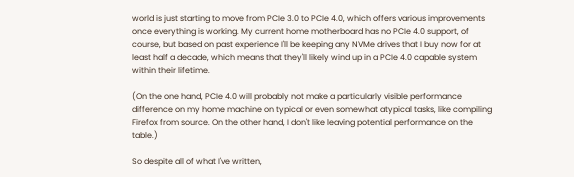world is just starting to move from PCIe 3.0 to PCIe 4.0, which offers various improvements once everything is working. My current home motherboard has no PCIe 4.0 support, of course, but based on past experience I'll be keeping any NVMe drives that I buy now for at least half a decade, which means that they'll likely wind up in a PCIe 4.0 capable system within their lifetime.

(On the one hand, PCIe 4.0 will probably not make a particularly visible performance difference on my home machine on typical or even somewhat atypical tasks, like compiling Firefox from source. On the other hand, I don't like leaving potential performance on the table.)

So despite all of what I've written,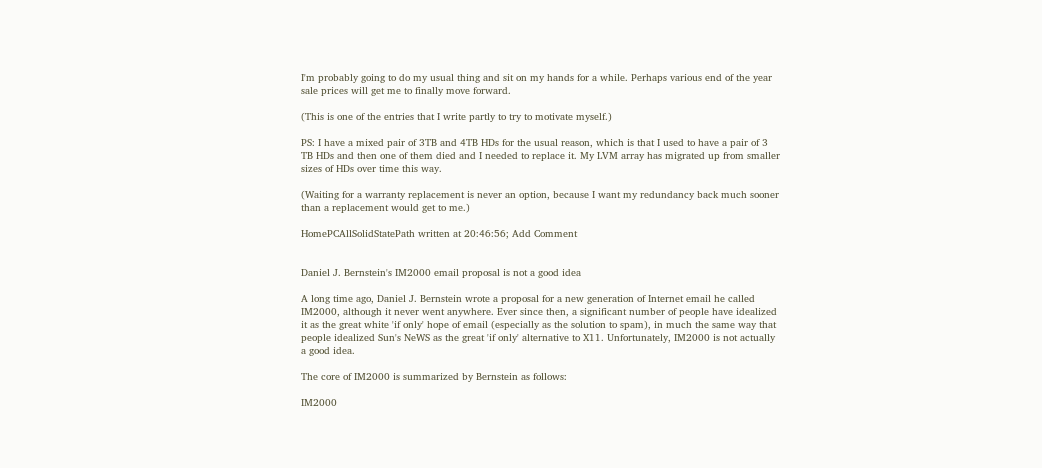I'm probably going to do my usual thing and sit on my hands for a while. Perhaps various end of the year sale prices will get me to finally move forward.

(This is one of the entries that I write partly to try to motivate myself.)

PS: I have a mixed pair of 3TB and 4TB HDs for the usual reason, which is that I used to have a pair of 3 TB HDs and then one of them died and I needed to replace it. My LVM array has migrated up from smaller sizes of HDs over time this way.

(Waiting for a warranty replacement is never an option, because I want my redundancy back much sooner than a replacement would get to me.)

HomePCAllSolidStatePath written at 20:46:56; Add Comment


Daniel J. Bernstein's IM2000 email proposal is not a good idea

A long time ago, Daniel J. Bernstein wrote a proposal for a new generation of Internet email he called IM2000, although it never went anywhere. Ever since then, a significant number of people have idealized it as the great white 'if only' hope of email (especially as the solution to spam), in much the same way that people idealized Sun's NeWS as the great 'if only' alternative to X11. Unfortunately, IM2000 is not actually a good idea.

The core of IM2000 is summarized by Bernstein as follows:

IM2000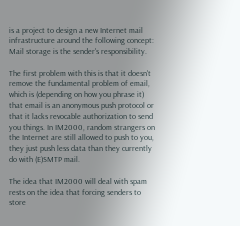is a project to design a new Internet mail infrastructure around the following concept: Mail storage is the sender's responsibility.

The first problem with this is that it doesn't remove the fundamental problem of email, which is (depending on how you phrase it) that email is an anonymous push protocol or that it lacks revocable authorization to send you things. In IM2000, random strangers on the Internet are still allowed to push to you, they just push less data than they currently do with (E)SMTP mail.

The idea that IM2000 will deal with spam rests on the idea that forcing senders to store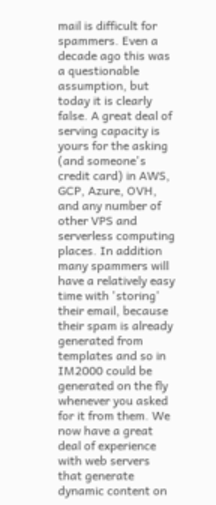mail is difficult for spammers. Even a decade ago this was a questionable assumption, but today it is clearly false. A great deal of serving capacity is yours for the asking (and someone's credit card) in AWS, GCP, Azure, OVH, and any number of other VPS and serverless computing places. In addition many spammers will have a relatively easy time with 'storing' their email, because their spam is already generated from templates and so in IM2000 could be generated on the fly whenever you asked for it from them. We now have a great deal of experience with web servers that generate dynamic content on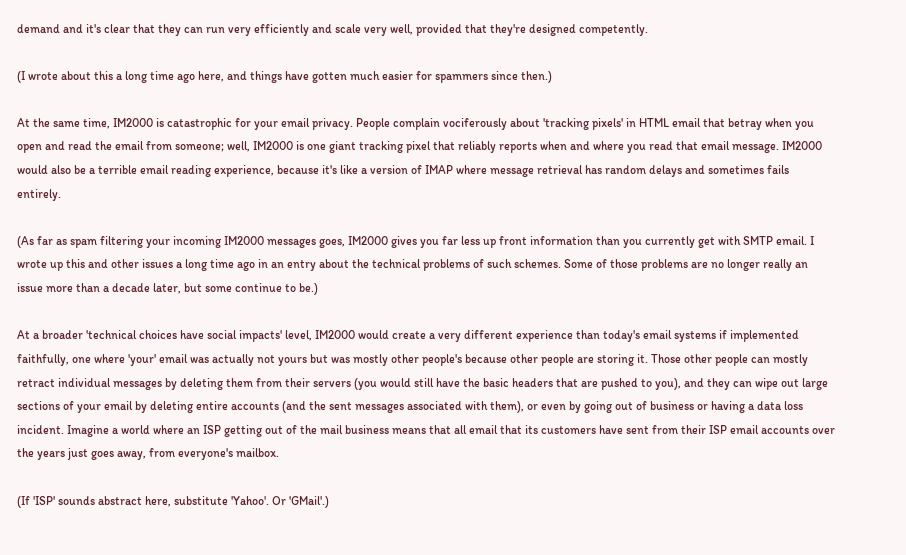demand and it's clear that they can run very efficiently and scale very well, provided that they're designed competently.

(I wrote about this a long time ago here, and things have gotten much easier for spammers since then.)

At the same time, IM2000 is catastrophic for your email privacy. People complain vociferously about 'tracking pixels' in HTML email that betray when you open and read the email from someone; well, IM2000 is one giant tracking pixel that reliably reports when and where you read that email message. IM2000 would also be a terrible email reading experience, because it's like a version of IMAP where message retrieval has random delays and sometimes fails entirely.

(As far as spam filtering your incoming IM2000 messages goes, IM2000 gives you far less up front information than you currently get with SMTP email. I wrote up this and other issues a long time ago in an entry about the technical problems of such schemes. Some of those problems are no longer really an issue more than a decade later, but some continue to be.)

At a broader 'technical choices have social impacts' level, IM2000 would create a very different experience than today's email systems if implemented faithfully, one where 'your' email was actually not yours but was mostly other people's because other people are storing it. Those other people can mostly retract individual messages by deleting them from their servers (you would still have the basic headers that are pushed to you), and they can wipe out large sections of your email by deleting entire accounts (and the sent messages associated with them), or even by going out of business or having a data loss incident. Imagine a world where an ISP getting out of the mail business means that all email that its customers have sent from their ISP email accounts over the years just goes away, from everyone's mailbox.

(If 'ISP' sounds abstract here, substitute 'Yahoo'. Or 'GMail'.)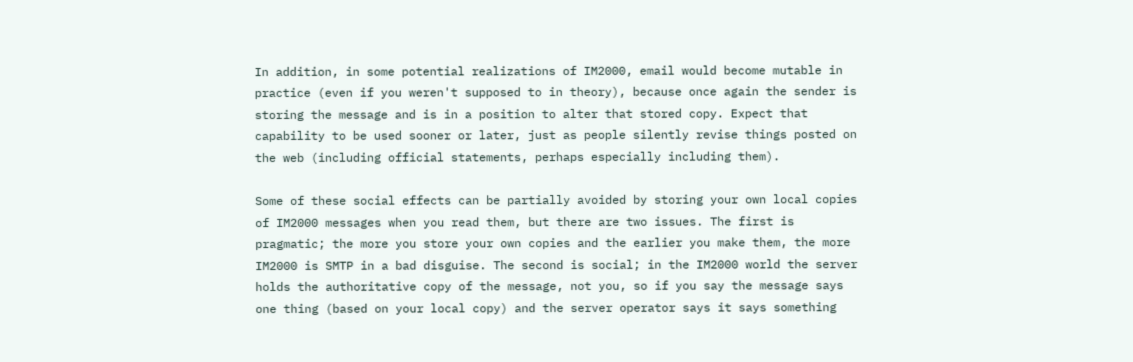In addition, in some potential realizations of IM2000, email would become mutable in practice (even if you weren't supposed to in theory), because once again the sender is storing the message and is in a position to alter that stored copy. Expect that capability to be used sooner or later, just as people silently revise things posted on the web (including official statements, perhaps especially including them).

Some of these social effects can be partially avoided by storing your own local copies of IM2000 messages when you read them, but there are two issues. The first is pragmatic; the more you store your own copies and the earlier you make them, the more IM2000 is SMTP in a bad disguise. The second is social; in the IM2000 world the server holds the authoritative copy of the message, not you, so if you say the message says one thing (based on your local copy) and the server operator says it says something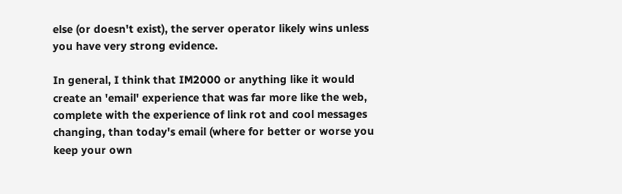else (or doesn't exist), the server operator likely wins unless you have very strong evidence.

In general, I think that IM2000 or anything like it would create an 'email' experience that was far more like the web, complete with the experience of link rot and cool messages changing, than today's email (where for better or worse you keep your own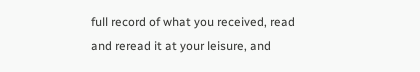full record of what you received, read and reread it at your leisure, and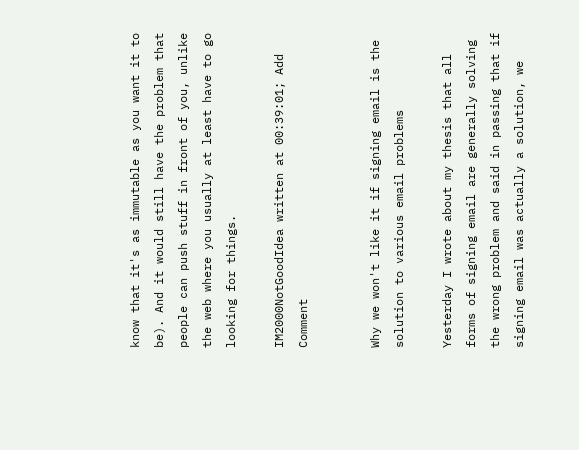know that it's as immutable as you want it to be). And it would still have the problem that people can push stuff in front of you, unlike the web where you usually at least have to go looking for things.

IM2000NotGoodIdea written at 00:39:01; Add Comment


Why we won't like it if signing email is the solution to various email problems

Yesterday I wrote about my thesis that all forms of signing email are generally solving the wrong problem and said in passing that if signing email was actually a solution, we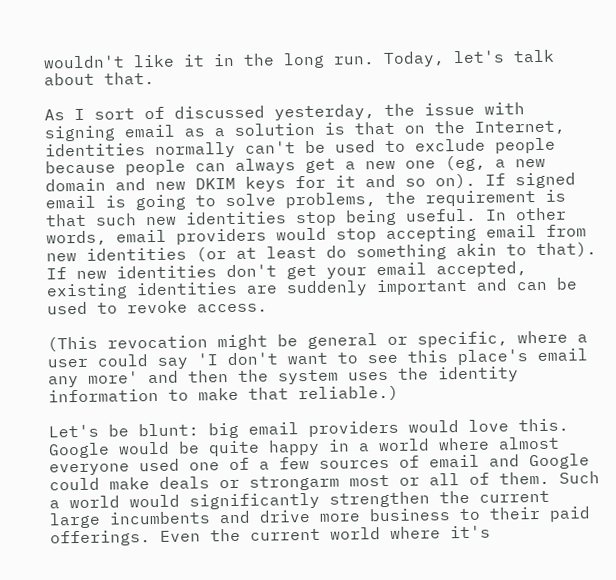wouldn't like it in the long run. Today, let's talk about that.

As I sort of discussed yesterday, the issue with signing email as a solution is that on the Internet, identities normally can't be used to exclude people because people can always get a new one (eg, a new domain and new DKIM keys for it and so on). If signed email is going to solve problems, the requirement is that such new identities stop being useful. In other words, email providers would stop accepting email from new identities (or at least do something akin to that). If new identities don't get your email accepted, existing identities are suddenly important and can be used to revoke access.

(This revocation might be general or specific, where a user could say 'I don't want to see this place's email any more' and then the system uses the identity information to make that reliable.)

Let's be blunt: big email providers would love this. Google would be quite happy in a world where almost everyone used one of a few sources of email and Google could make deals or strongarm most or all of them. Such a world would significantly strengthen the current large incumbents and drive more business to their paid offerings. Even the current world where it's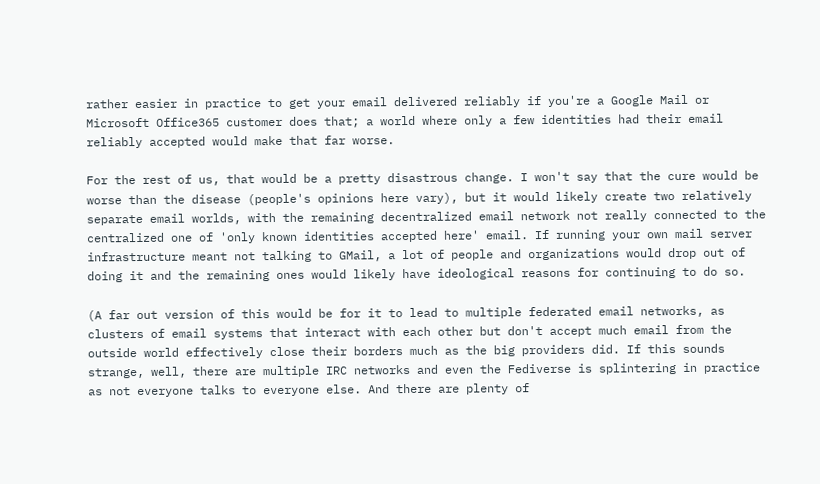rather easier in practice to get your email delivered reliably if you're a Google Mail or Microsoft Office365 customer does that; a world where only a few identities had their email reliably accepted would make that far worse.

For the rest of us, that would be a pretty disastrous change. I won't say that the cure would be worse than the disease (people's opinions here vary), but it would likely create two relatively separate email worlds, with the remaining decentralized email network not really connected to the centralized one of 'only known identities accepted here' email. If running your own mail server infrastructure meant not talking to GMail, a lot of people and organizations would drop out of doing it and the remaining ones would likely have ideological reasons for continuing to do so.

(A far out version of this would be for it to lead to multiple federated email networks, as clusters of email systems that interact with each other but don't accept much email from the outside world effectively close their borders much as the big providers did. If this sounds strange, well, there are multiple IRC networks and even the Fediverse is splintering in practice as not everyone talks to everyone else. And there are plenty of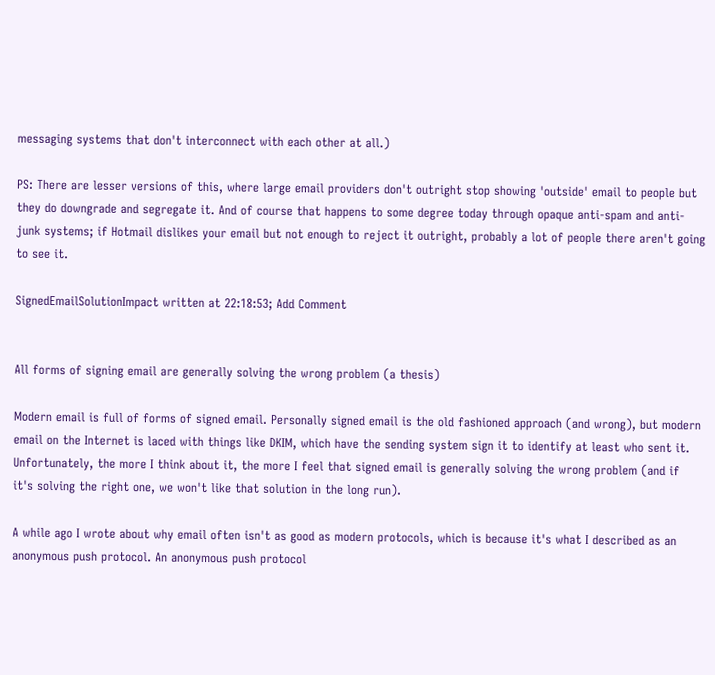messaging systems that don't interconnect with each other at all.)

PS: There are lesser versions of this, where large email providers don't outright stop showing 'outside' email to people but they do downgrade and segregate it. And of course that happens to some degree today through opaque anti-spam and anti-junk systems; if Hotmail dislikes your email but not enough to reject it outright, probably a lot of people there aren't going to see it.

SignedEmailSolutionImpact written at 22:18:53; Add Comment


All forms of signing email are generally solving the wrong problem (a thesis)

Modern email is full of forms of signed email. Personally signed email is the old fashioned approach (and wrong), but modern email on the Internet is laced with things like DKIM, which have the sending system sign it to identify at least who sent it. Unfortunately, the more I think about it, the more I feel that signed email is generally solving the wrong problem (and if it's solving the right one, we won't like that solution in the long run).

A while ago I wrote about why email often isn't as good as modern protocols, which is because it's what I described as an anonymous push protocol. An anonymous push protocol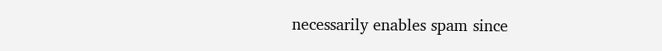necessarily enables spam since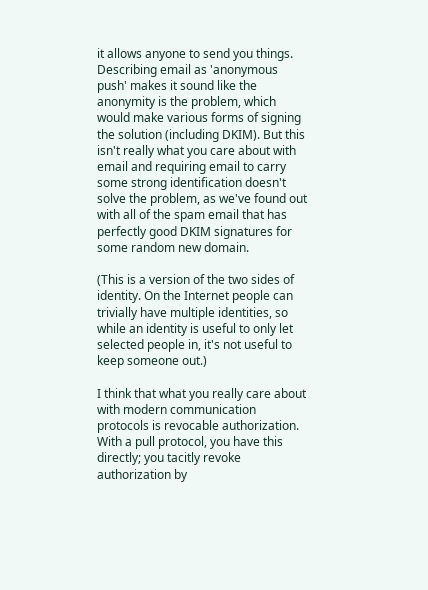it allows anyone to send you things. Describing email as 'anonymous push' makes it sound like the anonymity is the problem, which would make various forms of signing the solution (including DKIM). But this isn't really what you care about with email and requiring email to carry some strong identification doesn't solve the problem, as we've found out with all of the spam email that has perfectly good DKIM signatures for some random new domain.

(This is a version of the two sides of identity. On the Internet people can trivially have multiple identities, so while an identity is useful to only let selected people in, it's not useful to keep someone out.)

I think that what you really care about with modern communication protocols is revocable authorization. With a pull protocol, you have this directly; you tacitly revoke authorization by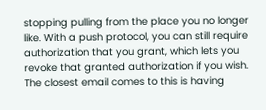stopping pulling from the place you no longer like. With a push protocol, you can still require authorization that you grant, which lets you revoke that granted authorization if you wish. The closest email comes to this is having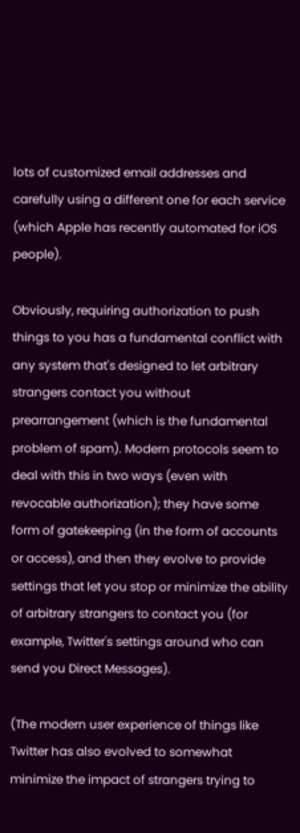lots of customized email addresses and carefully using a different one for each service (which Apple has recently automated for iOS people).

Obviously, requiring authorization to push things to you has a fundamental conflict with any system that's designed to let arbitrary strangers contact you without prearrangement (which is the fundamental problem of spam). Modern protocols seem to deal with this in two ways (even with revocable authorization); they have some form of gatekeeping (in the form of accounts or access), and then they evolve to provide settings that let you stop or minimize the ability of arbitrary strangers to contact you (for example, Twitter's settings around who can send you Direct Messages).

(The modern user experience of things like Twitter has also evolved to somewhat minimize the impact of strangers trying to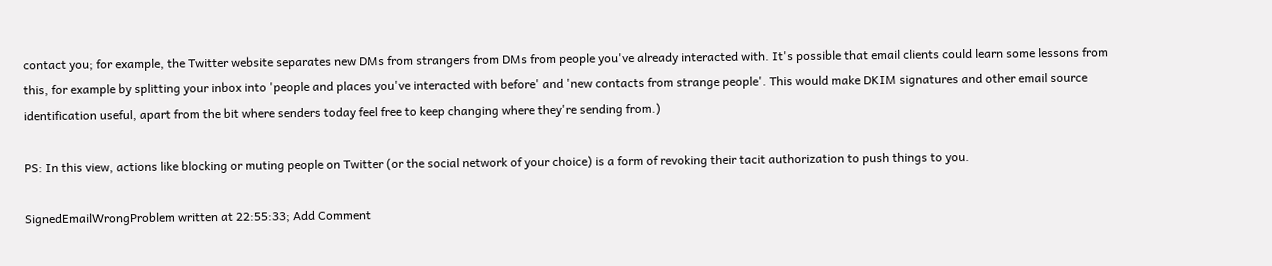contact you; for example, the Twitter website separates new DMs from strangers from DMs from people you've already interacted with. It's possible that email clients could learn some lessons from this, for example by splitting your inbox into 'people and places you've interacted with before' and 'new contacts from strange people'. This would make DKIM signatures and other email source identification useful, apart from the bit where senders today feel free to keep changing where they're sending from.)

PS: In this view, actions like blocking or muting people on Twitter (or the social network of your choice) is a form of revoking their tacit authorization to push things to you.

SignedEmailWrongProblem written at 22:55:33; Add Comment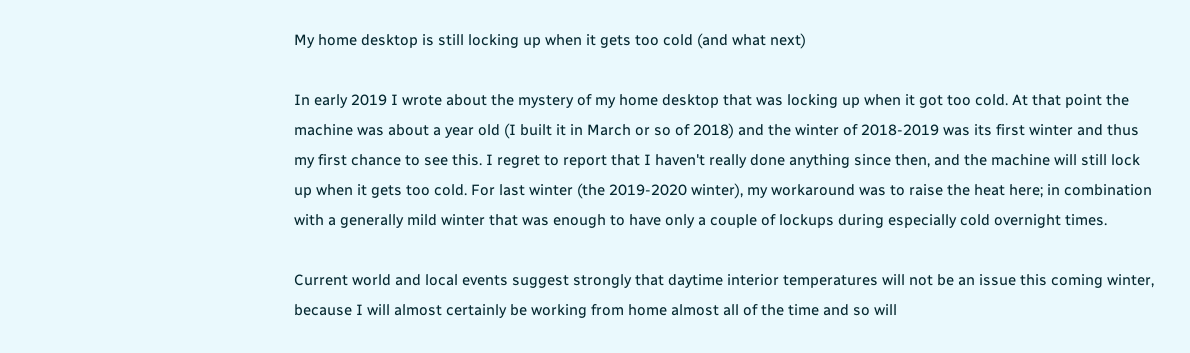My home desktop is still locking up when it gets too cold (and what next)

In early 2019 I wrote about the mystery of my home desktop that was locking up when it got too cold. At that point the machine was about a year old (I built it in March or so of 2018) and the winter of 2018-2019 was its first winter and thus my first chance to see this. I regret to report that I haven't really done anything since then, and the machine will still lock up when it gets too cold. For last winter (the 2019-2020 winter), my workaround was to raise the heat here; in combination with a generally mild winter that was enough to have only a couple of lockups during especially cold overnight times.

Current world and local events suggest strongly that daytime interior temperatures will not be an issue this coming winter, because I will almost certainly be working from home almost all of the time and so will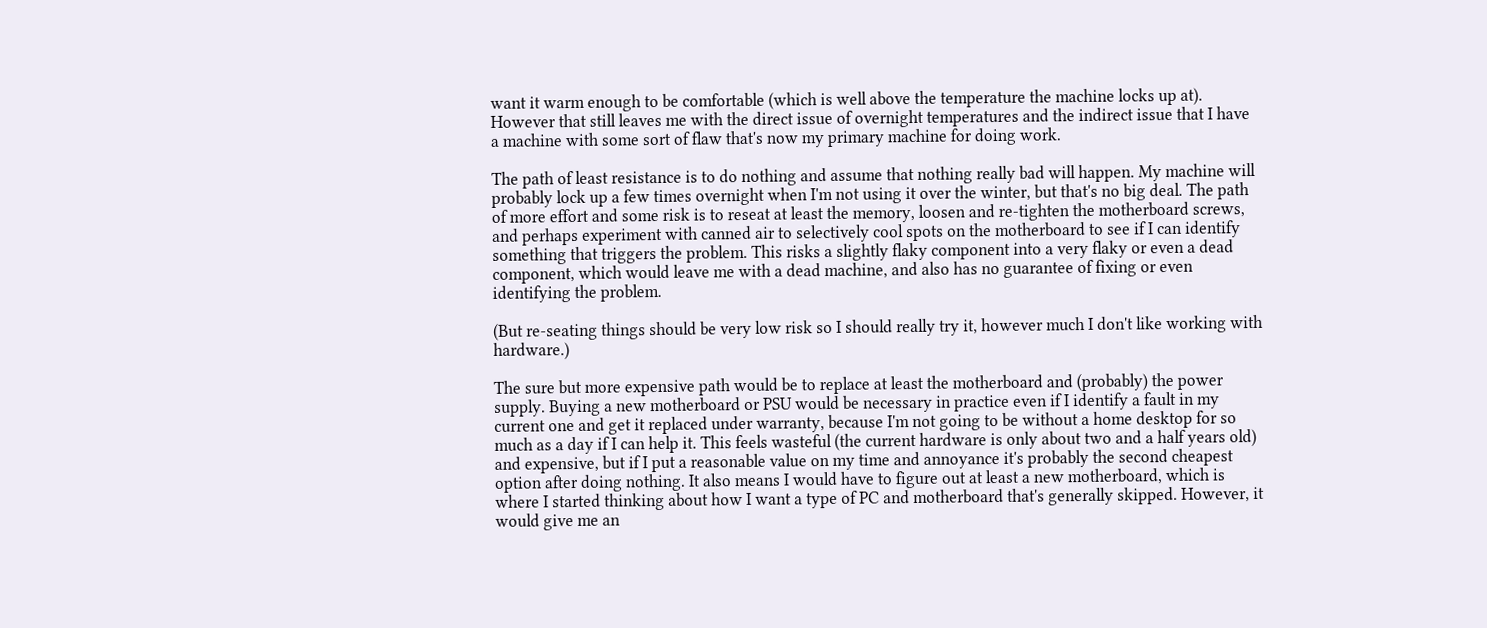want it warm enough to be comfortable (which is well above the temperature the machine locks up at). However that still leaves me with the direct issue of overnight temperatures and the indirect issue that I have a machine with some sort of flaw that's now my primary machine for doing work.

The path of least resistance is to do nothing and assume that nothing really bad will happen. My machine will probably lock up a few times overnight when I'm not using it over the winter, but that's no big deal. The path of more effort and some risk is to reseat at least the memory, loosen and re-tighten the motherboard screws, and perhaps experiment with canned air to selectively cool spots on the motherboard to see if I can identify something that triggers the problem. This risks a slightly flaky component into a very flaky or even a dead component, which would leave me with a dead machine, and also has no guarantee of fixing or even identifying the problem.

(But re-seating things should be very low risk so I should really try it, however much I don't like working with hardware.)

The sure but more expensive path would be to replace at least the motherboard and (probably) the power supply. Buying a new motherboard or PSU would be necessary in practice even if I identify a fault in my current one and get it replaced under warranty, because I'm not going to be without a home desktop for so much as a day if I can help it. This feels wasteful (the current hardware is only about two and a half years old) and expensive, but if I put a reasonable value on my time and annoyance it's probably the second cheapest option after doing nothing. It also means I would have to figure out at least a new motherboard, which is where I started thinking about how I want a type of PC and motherboard that's generally skipped. However, it would give me an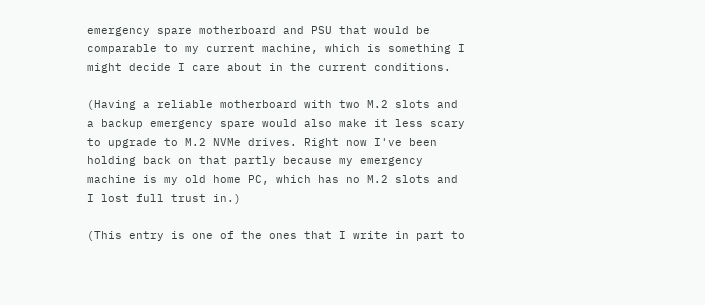emergency spare motherboard and PSU that would be comparable to my current machine, which is something I might decide I care about in the current conditions.

(Having a reliable motherboard with two M.2 slots and a backup emergency spare would also make it less scary to upgrade to M.2 NVMe drives. Right now I've been holding back on that partly because my emergency machine is my old home PC, which has no M.2 slots and I lost full trust in.)

(This entry is one of the ones that I write in part to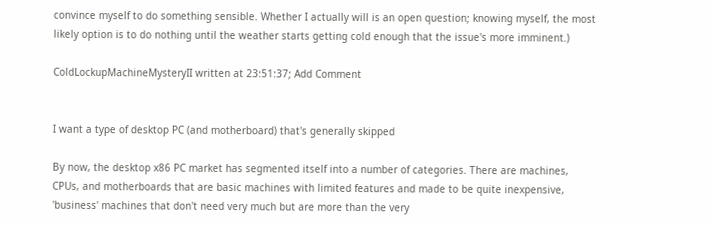convince myself to do something sensible. Whether I actually will is an open question; knowing myself, the most likely option is to do nothing until the weather starts getting cold enough that the issue's more imminent.)

ColdLockupMachineMysteryII written at 23:51:37; Add Comment


I want a type of desktop PC (and motherboard) that's generally skipped

By now, the desktop x86 PC market has segmented itself into a number of categories. There are machines, CPUs, and motherboards that are basic machines with limited features and made to be quite inexpensive, 'business' machines that don't need very much but are more than the very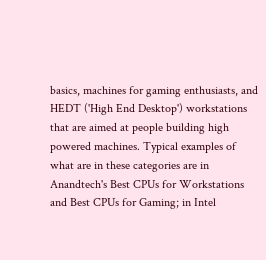basics, machines for gaming enthusiasts, and HEDT ('High End Desktop') workstations that are aimed at people building high powered machines. Typical examples of what are in these categories are in Anandtech's Best CPUs for Workstations and Best CPUs for Gaming; in Intel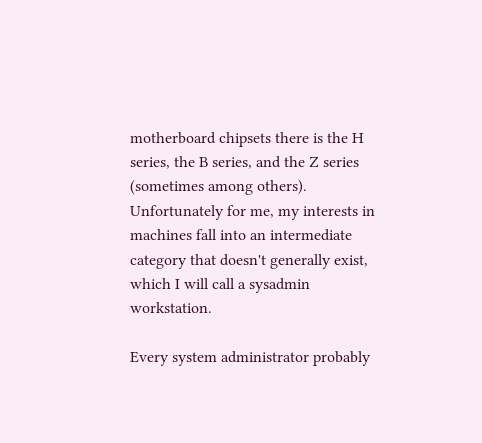motherboard chipsets there is the H series, the B series, and the Z series (sometimes among others). Unfortunately for me, my interests in machines fall into an intermediate category that doesn't generally exist, which I will call a sysadmin workstation.

Every system administrator probably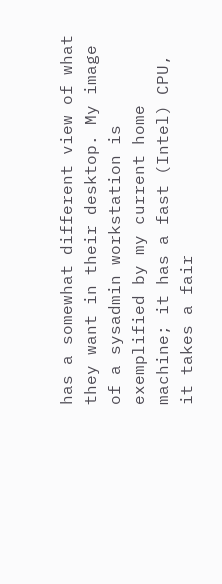has a somewhat different view of what they want in their desktop. My image of a sysadmin workstation is exemplified by my current home machine; it has a fast (Intel) CPU, it takes a fair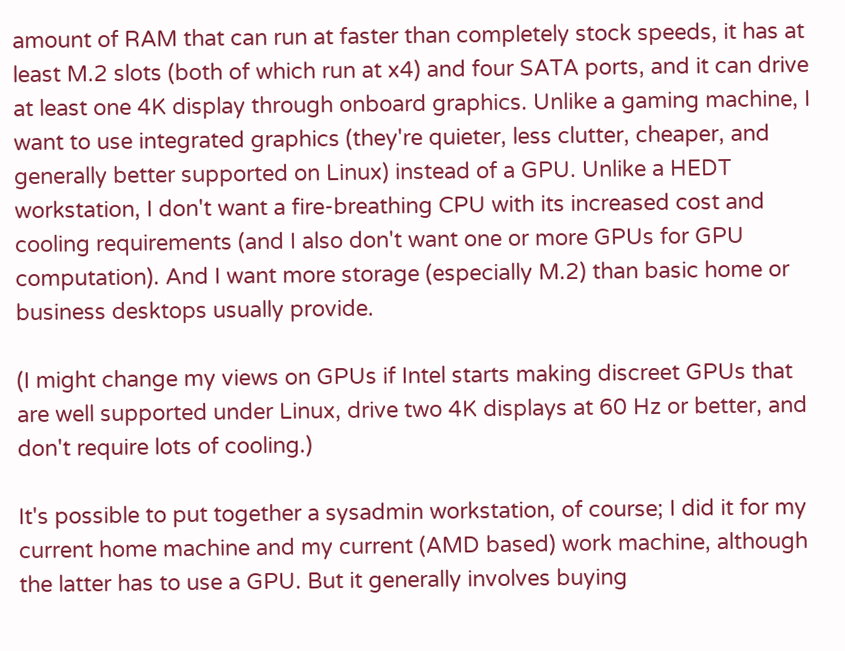amount of RAM that can run at faster than completely stock speeds, it has at least M.2 slots (both of which run at x4) and four SATA ports, and it can drive at least one 4K display through onboard graphics. Unlike a gaming machine, I want to use integrated graphics (they're quieter, less clutter, cheaper, and generally better supported on Linux) instead of a GPU. Unlike a HEDT workstation, I don't want a fire-breathing CPU with its increased cost and cooling requirements (and I also don't want one or more GPUs for GPU computation). And I want more storage (especially M.2) than basic home or business desktops usually provide.

(I might change my views on GPUs if Intel starts making discreet GPUs that are well supported under Linux, drive two 4K displays at 60 Hz or better, and don't require lots of cooling.)

It's possible to put together a sysadmin workstation, of course; I did it for my current home machine and my current (AMD based) work machine, although the latter has to use a GPU. But it generally involves buying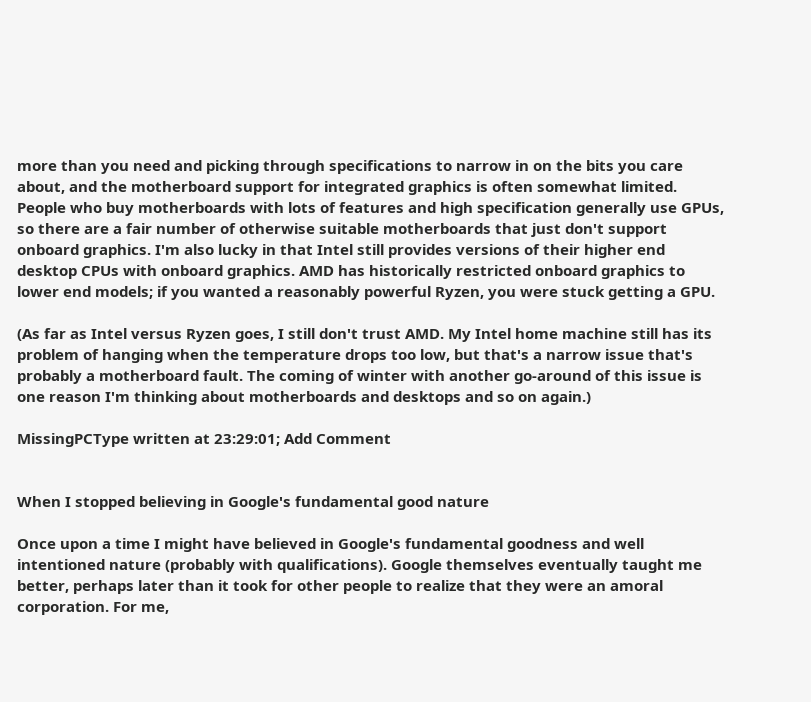more than you need and picking through specifications to narrow in on the bits you care about, and the motherboard support for integrated graphics is often somewhat limited. People who buy motherboards with lots of features and high specification generally use GPUs, so there are a fair number of otherwise suitable motherboards that just don't support onboard graphics. I'm also lucky in that Intel still provides versions of their higher end desktop CPUs with onboard graphics. AMD has historically restricted onboard graphics to lower end models; if you wanted a reasonably powerful Ryzen, you were stuck getting a GPU.

(As far as Intel versus Ryzen goes, I still don't trust AMD. My Intel home machine still has its problem of hanging when the temperature drops too low, but that's a narrow issue that's probably a motherboard fault. The coming of winter with another go-around of this issue is one reason I'm thinking about motherboards and desktops and so on again.)

MissingPCType written at 23:29:01; Add Comment


When I stopped believing in Google's fundamental good nature

Once upon a time I might have believed in Google's fundamental goodness and well intentioned nature (probably with qualifications). Google themselves eventually taught me better, perhaps later than it took for other people to realize that they were an amoral corporation. For me,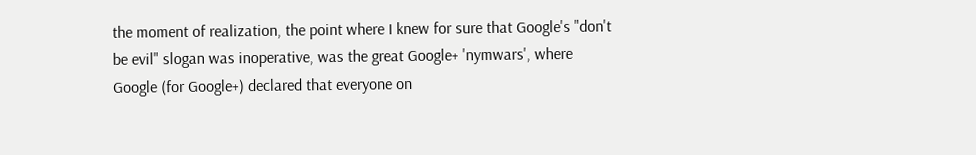the moment of realization, the point where I knew for sure that Google's "don't be evil" slogan was inoperative, was the great Google+ 'nymwars', where Google (for Google+) declared that everyone on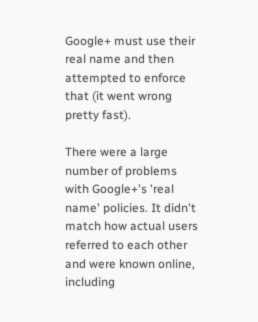Google+ must use their real name and then attempted to enforce that (it went wrong pretty fast).

There were a large number of problems with Google+'s 'real name' policies. It didn't match how actual users referred to each other and were known online, including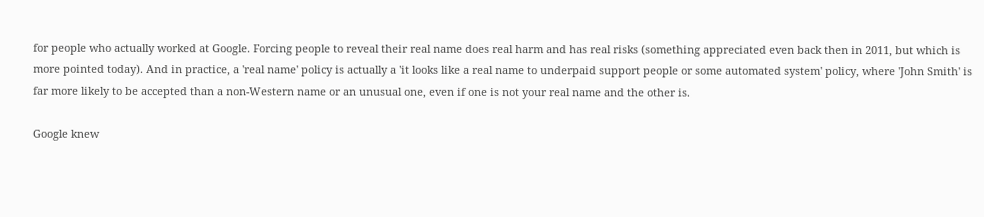for people who actually worked at Google. Forcing people to reveal their real name does real harm and has real risks (something appreciated even back then in 2011, but which is more pointed today). And in practice, a 'real name' policy is actually a 'it looks like a real name to underpaid support people or some automated system' policy, where 'John Smith' is far more likely to be accepted than a non-Western name or an unusual one, even if one is not your real name and the other is.

Google knew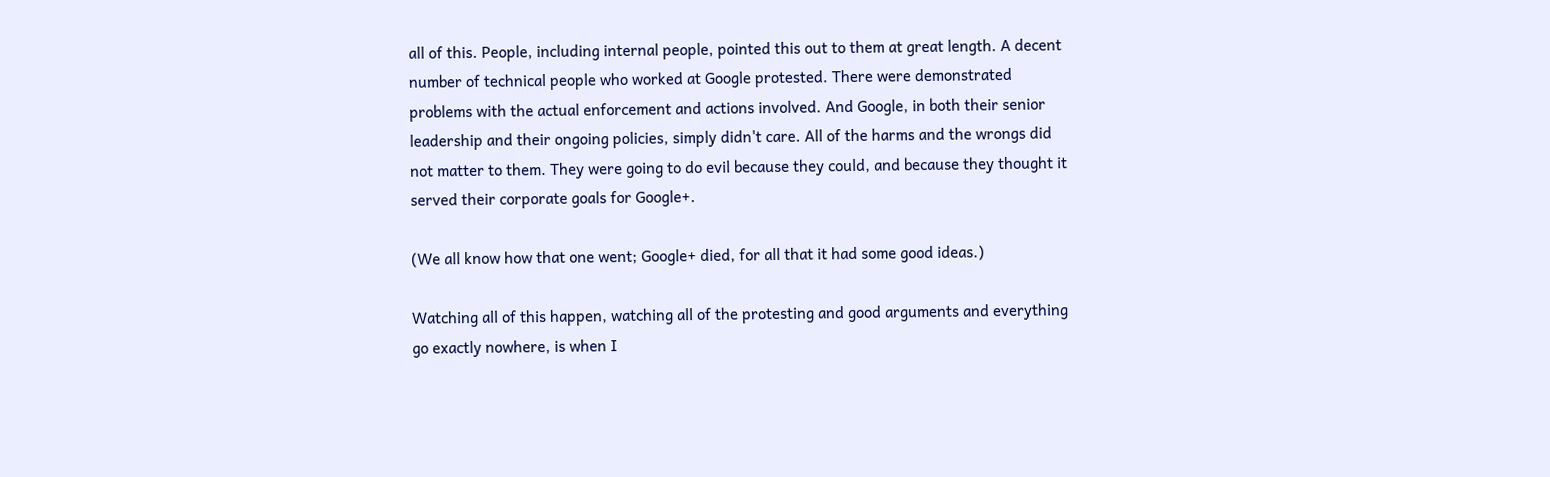all of this. People, including internal people, pointed this out to them at great length. A decent number of technical people who worked at Google protested. There were demonstrated problems with the actual enforcement and actions involved. And Google, in both their senior leadership and their ongoing policies, simply didn't care. All of the harms and the wrongs did not matter to them. They were going to do evil because they could, and because they thought it served their corporate goals for Google+.

(We all know how that one went; Google+ died, for all that it had some good ideas.)

Watching all of this happen, watching all of the protesting and good arguments and everything go exactly nowhere, is when I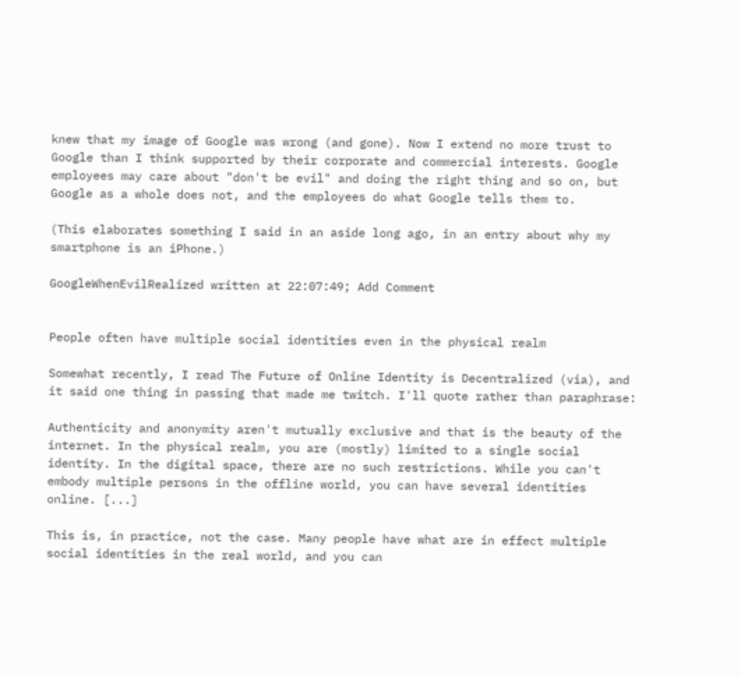knew that my image of Google was wrong (and gone). Now I extend no more trust to Google than I think supported by their corporate and commercial interests. Google employees may care about "don't be evil" and doing the right thing and so on, but Google as a whole does not, and the employees do what Google tells them to.

(This elaborates something I said in an aside long ago, in an entry about why my smartphone is an iPhone.)

GoogleWhenEvilRealized written at 22:07:49; Add Comment


People often have multiple social identities even in the physical realm

Somewhat recently, I read The Future of Online Identity is Decentralized (via), and it said one thing in passing that made me twitch. I'll quote rather than paraphrase:

Authenticity and anonymity aren't mutually exclusive and that is the beauty of the internet. In the physical realm, you are (mostly) limited to a single social identity. In the digital space, there are no such restrictions. While you can't embody multiple persons in the offline world, you can have several identities online. [...]

This is, in practice, not the case. Many people have what are in effect multiple social identities in the real world, and you can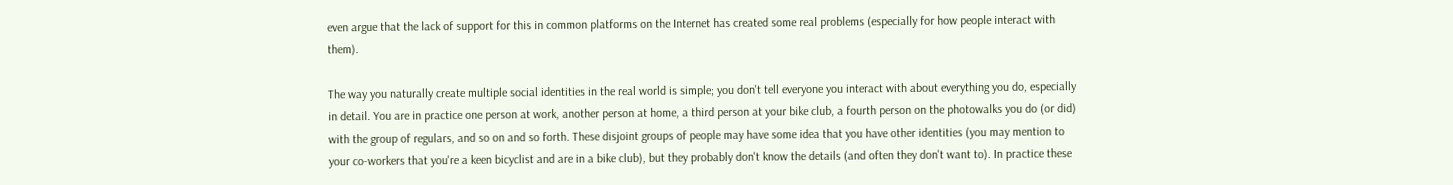even argue that the lack of support for this in common platforms on the Internet has created some real problems (especially for how people interact with them).

The way you naturally create multiple social identities in the real world is simple; you don't tell everyone you interact with about everything you do, especially in detail. You are in practice one person at work, another person at home, a third person at your bike club, a fourth person on the photowalks you do (or did) with the group of regulars, and so on and so forth. These disjoint groups of people may have some idea that you have other identities (you may mention to your co-workers that you're a keen bicyclist and are in a bike club), but they probably don't know the details (and often they don't want to). In practice these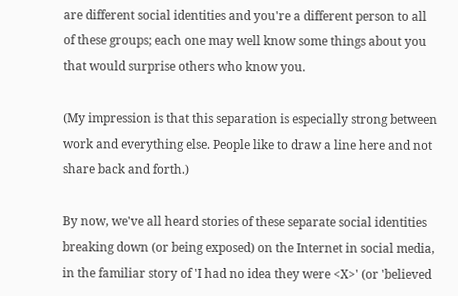are different social identities and you're a different person to all of these groups; each one may well know some things about you that would surprise others who know you.

(My impression is that this separation is especially strong between work and everything else. People like to draw a line here and not share back and forth.)

By now, we've all heard stories of these separate social identities breaking down (or being exposed) on the Internet in social media, in the familiar story of 'I had no idea they were <X>' (or 'believed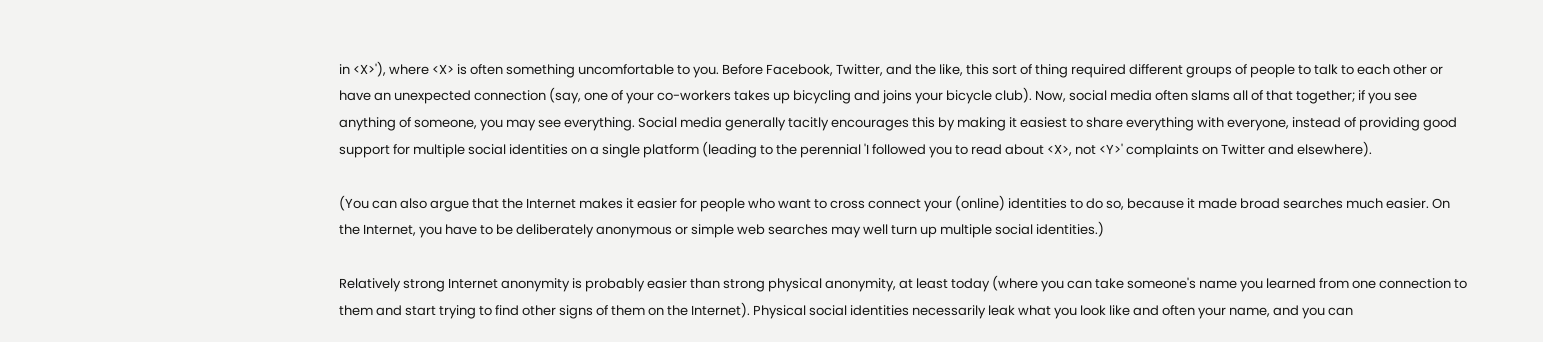in <X>'), where <X> is often something uncomfortable to you. Before Facebook, Twitter, and the like, this sort of thing required different groups of people to talk to each other or have an unexpected connection (say, one of your co-workers takes up bicycling and joins your bicycle club). Now, social media often slams all of that together; if you see anything of someone, you may see everything. Social media generally tacitly encourages this by making it easiest to share everything with everyone, instead of providing good support for multiple social identities on a single platform (leading to the perennial 'I followed you to read about <X>, not <Y>' complaints on Twitter and elsewhere).

(You can also argue that the Internet makes it easier for people who want to cross connect your (online) identities to do so, because it made broad searches much easier. On the Internet, you have to be deliberately anonymous or simple web searches may well turn up multiple social identities.)

Relatively strong Internet anonymity is probably easier than strong physical anonymity, at least today (where you can take someone's name you learned from one connection to them and start trying to find other signs of them on the Internet). Physical social identities necessarily leak what you look like and often your name, and you can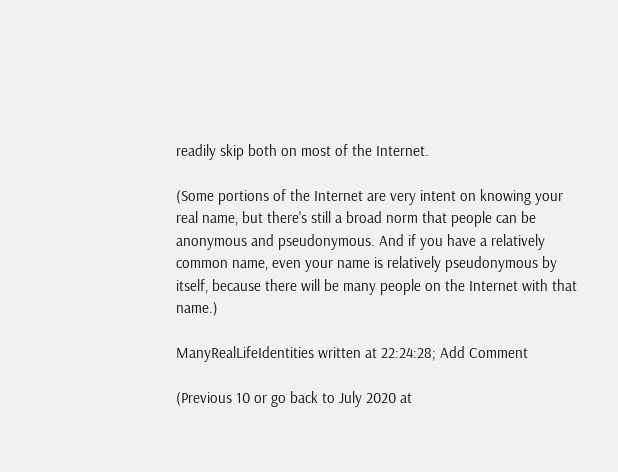readily skip both on most of the Internet.

(Some portions of the Internet are very intent on knowing your real name, but there's still a broad norm that people can be anonymous and pseudonymous. And if you have a relatively common name, even your name is relatively pseudonymous by itself, because there will be many people on the Internet with that name.)

ManyRealLifeIdentities written at 22:24:28; Add Comment

(Previous 10 or go back to July 2020 at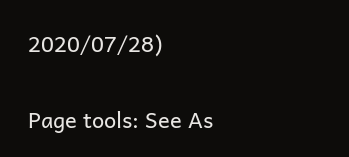2020/07/28)

Page tools: See As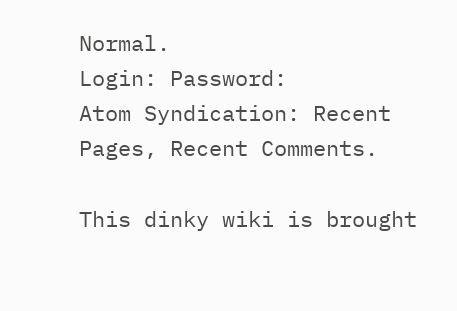Normal.
Login: Password:
Atom Syndication: Recent Pages, Recent Comments.

This dinky wiki is brought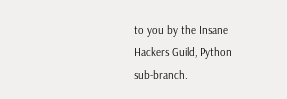to you by the Insane Hackers Guild, Python sub-branch.